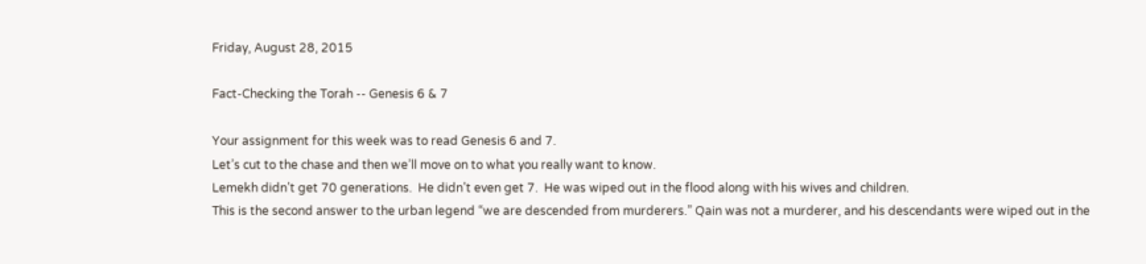Friday, August 28, 2015

Fact-Checking the Torah -- Genesis 6 & 7

Your assignment for this week was to read Genesis 6 and 7.
Let’s cut to the chase and then we’ll move on to what you really want to know.
Lemekh didn’t get 70 generations.  He didn’t even get 7.  He was wiped out in the flood along with his wives and children.
This is the second answer to the urban legend “we are descended from murderers.” Qain was not a murderer, and his descendants were wiped out in the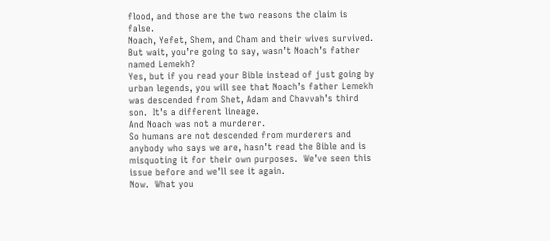flood, and those are the two reasons the claim is false.
Noach, Yefet, Shem, and Cham and their wives survived.
But wait, you’re going to say, wasn’t Noach’s father named Lemekh?
Yes, but if you read your Bible instead of just going by urban legends, you will see that Noach’s father Lemekh was descended from Shet, Adam and Chavvah’s third son.  It’s a different lineage.
And Noach was not a murderer.
So humans are not descended from murderers and anybody who says we are, hasn’t read the Bible and is misquoting it for their own purposes.  We’ve seen this issue before and we’ll see it again.
Now.  What you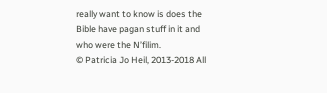really want to know is does the Bible have pagan stuff in it and who were the N’filim.
© Patricia Jo Heil, 2013-2018 All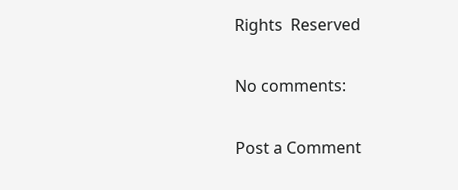Rights  Reserved

No comments:

Post a Comment